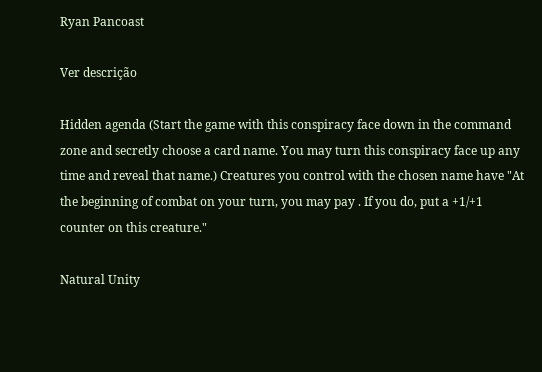Ryan Pancoast

Ver descrição

Hidden agenda (Start the game with this conspiracy face down in the command zone and secretly choose a card name. You may turn this conspiracy face up any time and reveal that name.) Creatures you control with the chosen name have "At the beginning of combat on your turn, you may pay . If you do, put a +1/+1 counter on this creature."

Natural Unity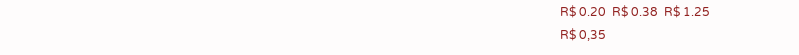R$ 0.20  R$ 0.38  R$ 1.25
R$ 0,35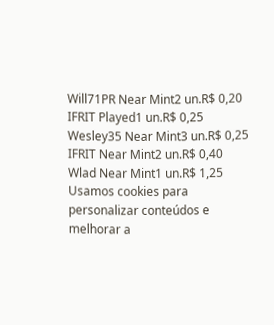Will71PR Near Mint2 un.R$ 0,20
IFRIT Played1 un.R$ 0,25
Wesley35 Near Mint3 un.R$ 0,25
IFRIT Near Mint2 un.R$ 0,40
Wlad Near Mint1 un.R$ 1,25
Usamos cookies para personalizar conteúdos e melhorar a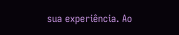sua experiência. Ao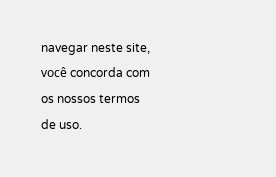navegar neste site, você concorda com os nossos termos de uso.